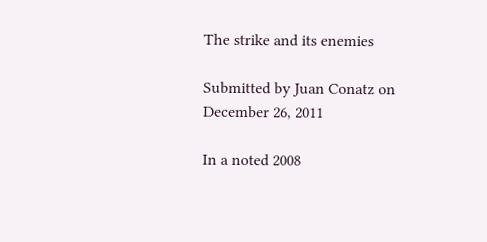The strike and its enemies

Submitted by Juan Conatz on December 26, 2011

In a noted 2008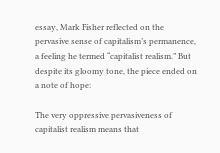essay, Mark Fisher reflected on the pervasive sense of capitalism’s permanence, a feeling he termed “capitalist realism.” But despite its gloomy tone, the piece ended on a note of hope:

The very oppressive pervasiveness of capitalist realism means that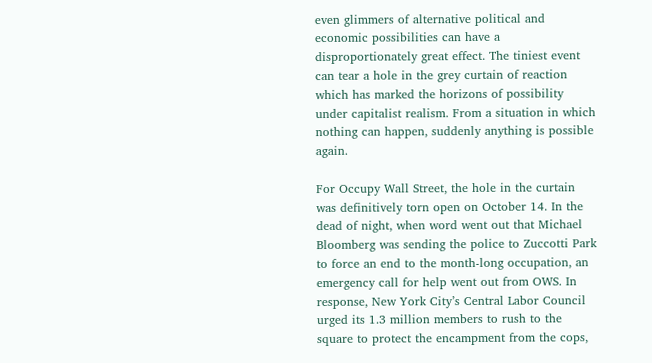even glimmers of alternative political and economic possibilities can have a disproportionately great effect. The tiniest event can tear a hole in the grey curtain of reaction which has marked the horizons of possibility under capitalist realism. From a situation in which nothing can happen, suddenly anything is possible again.

For Occupy Wall Street, the hole in the curtain was definitively torn open on October 14. In the dead of night, when word went out that Michael Bloomberg was sending the police to Zuccotti Park to force an end to the month-long occupation, an emergency call for help went out from OWS. In response, New York City’s Central Labor Council urged its 1.3 million members to rush to the square to protect the encampment from the cops,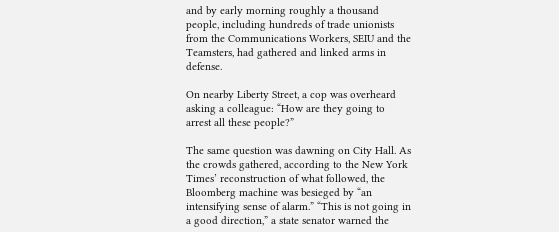and by early morning roughly a thousand people, including hundreds of trade unionists from the Communications Workers, SEIU and the Teamsters, had gathered and linked arms in defense.

On nearby Liberty Street, a cop was overheard asking a colleague: “How are they going to arrest all these people?”

The same question was dawning on City Hall. As the crowds gathered, according to the New York Times’ reconstruction of what followed, the Bloomberg machine was besieged by “an intensifying sense of alarm.” “This is not going in a good direction,” a state senator warned the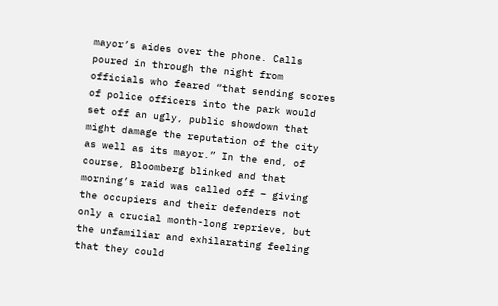mayor’s aides over the phone. Calls poured in through the night from officials who feared “that sending scores of police officers into the park would set off an ugly, public showdown that might damage the reputation of the city as well as its mayor.” In the end, of course, Bloomberg blinked and that morning’s raid was called off – giving the occupiers and their defenders not only a crucial month-long reprieve, but the unfamiliar and exhilarating feeling that they could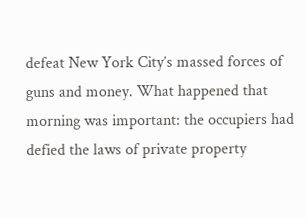defeat New York City’s massed forces of guns and money. What happened that morning was important: the occupiers had defied the laws of private property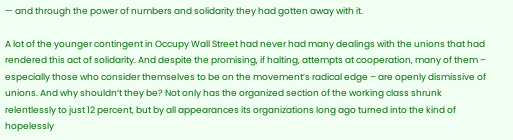— and through the power of numbers and solidarity they had gotten away with it.

A lot of the younger contingent in Occupy Wall Street had never had many dealings with the unions that had rendered this act of solidarity. And despite the promising, if halting, attempts at cooperation, many of them – especially those who consider themselves to be on the movement’s radical edge – are openly dismissive of unions. And why shouldn’t they be? Not only has the organized section of the working class shrunk relentlessly to just 12 percent, but by all appearances its organizations long ago turned into the kind of hopelessly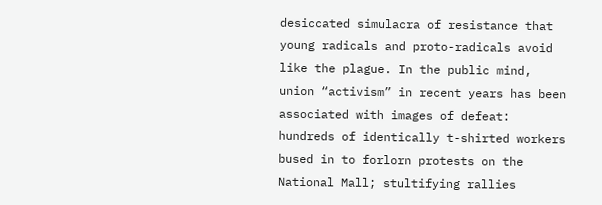desiccated simulacra of resistance that young radicals and proto-radicals avoid like the plague. In the public mind, union “activism” in recent years has been associated with images of defeat: hundreds of identically t-shirted workers bused in to forlorn protests on the National Mall; stultifying rallies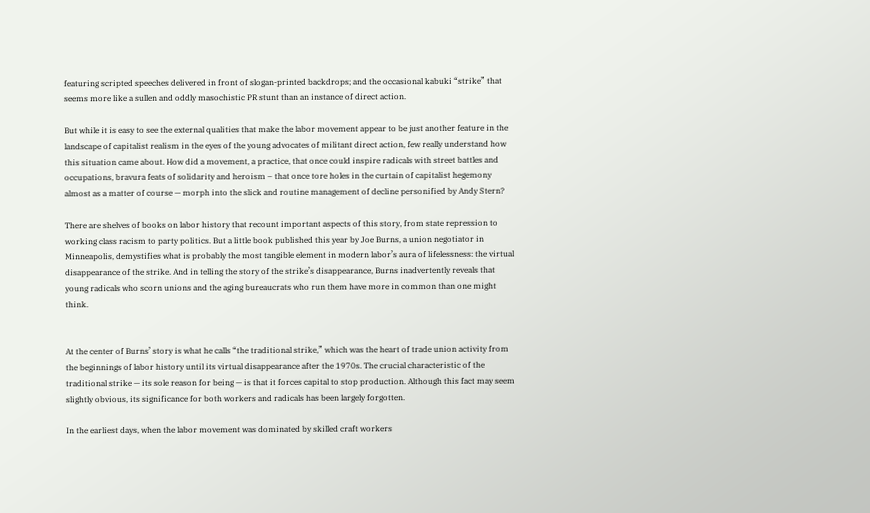featuring scripted speeches delivered in front of slogan-printed backdrops; and the occasional kabuki “strike” that seems more like a sullen and oddly masochistic PR stunt than an instance of direct action.

But while it is easy to see the external qualities that make the labor movement appear to be just another feature in the landscape of capitalist realism in the eyes of the young advocates of militant direct action, few really understand how this situation came about. How did a movement, a practice, that once could inspire radicals with street battles and occupations, bravura feats of solidarity and heroism – that once tore holes in the curtain of capitalist hegemony almost as a matter of course — morph into the slick and routine management of decline personified by Andy Stern?

There are shelves of books on labor history that recount important aspects of this story, from state repression to working class racism to party politics. But a little book published this year by Joe Burns, a union negotiator in Minneapolis, demystifies what is probably the most tangible element in modern labor’s aura of lifelessness: the virtual disappearance of the strike. And in telling the story of the strike’s disappearance, Burns inadvertently reveals that young radicals who scorn unions and the aging bureaucrats who run them have more in common than one might think.


At the center of Burns’ story is what he calls “the traditional strike,” which was the heart of trade union activity from the beginnings of labor history until its virtual disappearance after the 1970s. The crucial characteristic of the traditional strike — its sole reason for being — is that it forces capital to stop production. Although this fact may seem slightly obvious, its significance for both workers and radicals has been largely forgotten.

In the earliest days, when the labor movement was dominated by skilled craft workers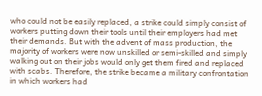who could not be easily replaced, a strike could simply consist of workers putting down their tools until their employers had met their demands. But with the advent of mass production, the majority of workers were now unskilled or semi-skilled and simply walking out on their jobs would only get them fired and replaced with scabs. Therefore, the strike became a military confrontation in which workers had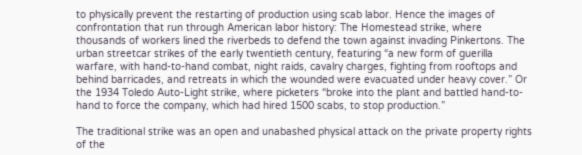to physically prevent the restarting of production using scab labor. Hence the images of confrontation that run through American labor history: The Homestead strike, where thousands of workers lined the riverbeds to defend the town against invading Pinkertons. The urban streetcar strikes of the early twentieth century, featuring “a new form of guerilla warfare, with hand-to-hand combat, night raids, cavalry charges, fighting from rooftops and behind barricades, and retreats in which the wounded were evacuated under heavy cover.” Or the 1934 Toledo Auto-Light strike, where picketers “broke into the plant and battled hand-to-hand to force the company, which had hired 1500 scabs, to stop production.”

The traditional strike was an open and unabashed physical attack on the private property rights of the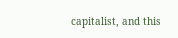capitalist, and this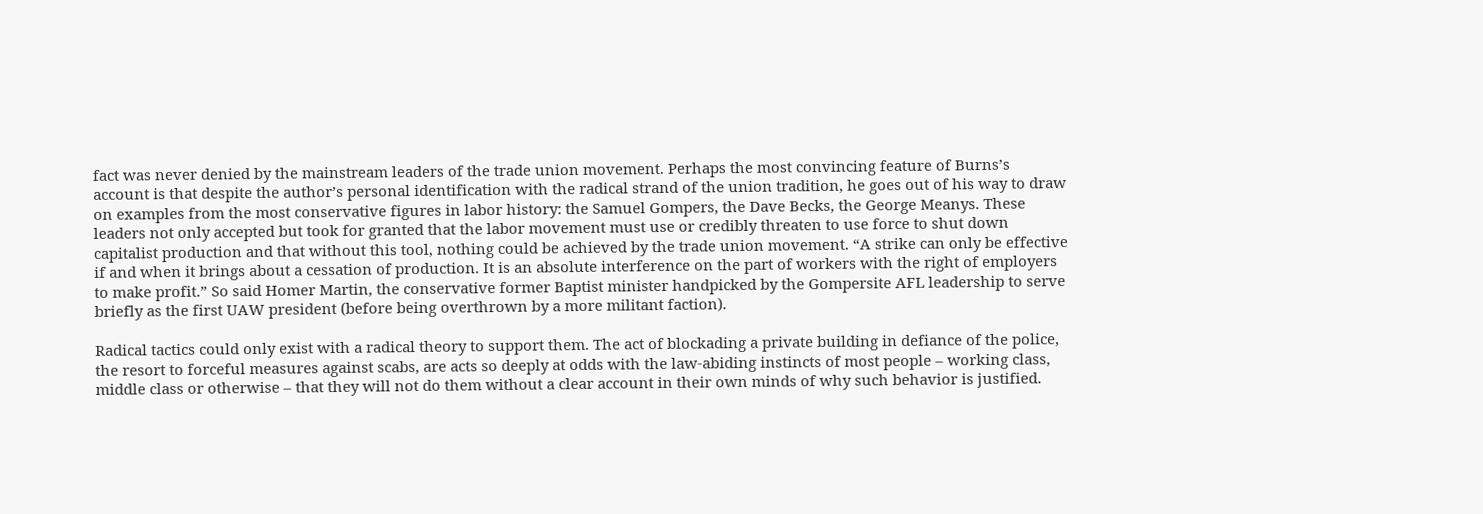fact was never denied by the mainstream leaders of the trade union movement. Perhaps the most convincing feature of Burns’s account is that despite the author’s personal identification with the radical strand of the union tradition, he goes out of his way to draw on examples from the most conservative figures in labor history: the Samuel Gompers, the Dave Becks, the George Meanys. These leaders not only accepted but took for granted that the labor movement must use or credibly threaten to use force to shut down capitalist production and that without this tool, nothing could be achieved by the trade union movement. “A strike can only be effective if and when it brings about a cessation of production. It is an absolute interference on the part of workers with the right of employers to make profit.” So said Homer Martin, the conservative former Baptist minister handpicked by the Gompersite AFL leadership to serve briefly as the first UAW president (before being overthrown by a more militant faction).

Radical tactics could only exist with a radical theory to support them. The act of blockading a private building in defiance of the police, the resort to forceful measures against scabs, are acts so deeply at odds with the law-abiding instincts of most people – working class, middle class or otherwise – that they will not do them without a clear account in their own minds of why such behavior is justified.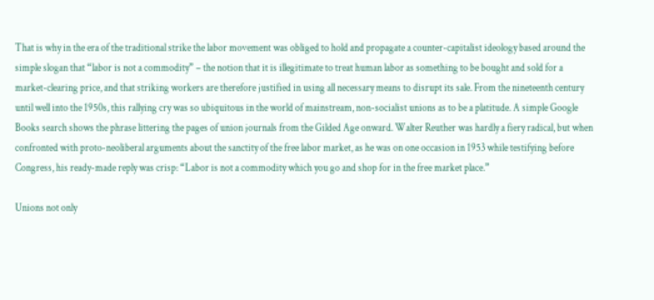That is why in the era of the traditional strike the labor movement was obliged to hold and propagate a counter-capitalist ideology based around the simple slogan that “labor is not a commodity” – the notion that it is illegitimate to treat human labor as something to be bought and sold for a market-clearing price, and that striking workers are therefore justified in using all necessary means to disrupt its sale. From the nineteenth century until well into the 1950s, this rallying cry was so ubiquitous in the world of mainstream, non-socialist unions as to be a platitude. A simple Google Books search shows the phrase littering the pages of union journals from the Gilded Age onward. Walter Reuther was hardly a fiery radical, but when confronted with proto-neoliberal arguments about the sanctity of the free labor market, as he was on one occasion in 1953 while testifying before Congress, his ready-made reply was crisp: “Labor is not a commodity which you go and shop for in the free market place.”

Unions not only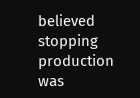believed stopping production was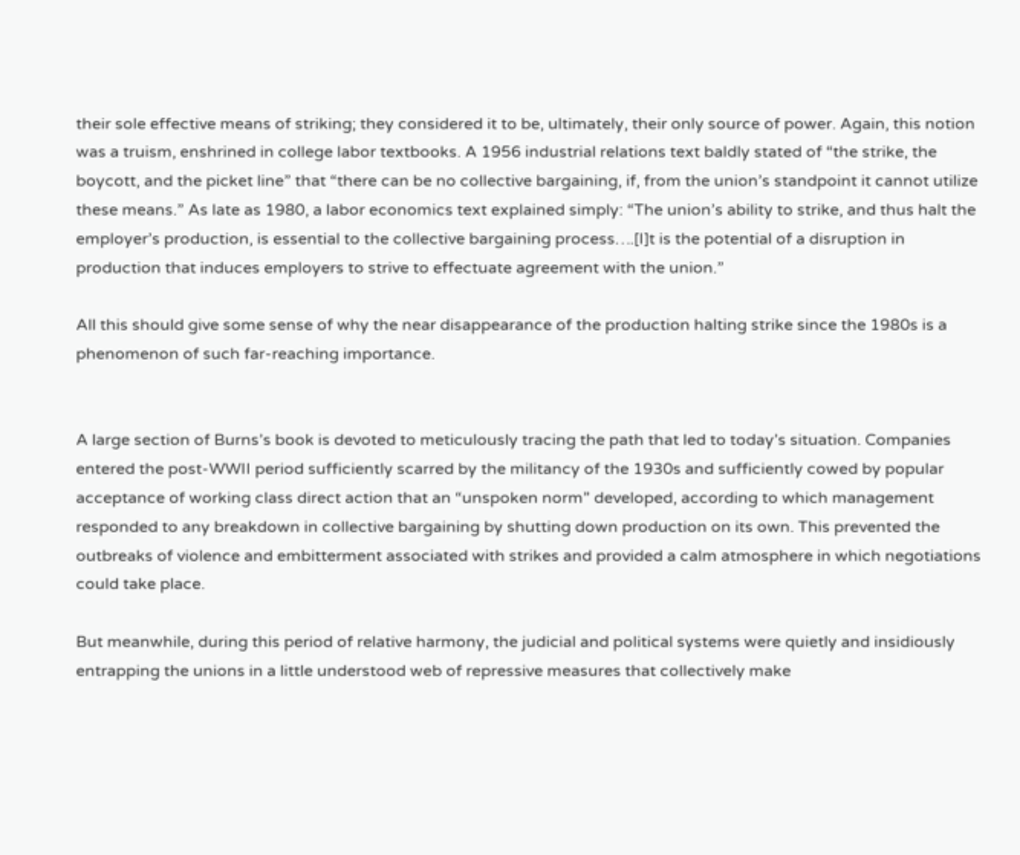their sole effective means of striking; they considered it to be, ultimately, their only source of power. Again, this notion was a truism, enshrined in college labor textbooks. A 1956 industrial relations text baldly stated of “the strike, the boycott, and the picket line” that “there can be no collective bargaining, if, from the union’s standpoint it cannot utilize these means.” As late as 1980, a labor economics text explained simply: “The union’s ability to strike, and thus halt the employer’s production, is essential to the collective bargaining process….[I]t is the potential of a disruption in production that induces employers to strive to effectuate agreement with the union.”

All this should give some sense of why the near disappearance of the production halting strike since the 1980s is a phenomenon of such far-reaching importance.


A large section of Burns’s book is devoted to meticulously tracing the path that led to today’s situation. Companies entered the post-WWII period sufficiently scarred by the militancy of the 1930s and sufficiently cowed by popular acceptance of working class direct action that an “unspoken norm” developed, according to which management responded to any breakdown in collective bargaining by shutting down production on its own. This prevented the outbreaks of violence and embitterment associated with strikes and provided a calm atmosphere in which negotiations could take place.

But meanwhile, during this period of relative harmony, the judicial and political systems were quietly and insidiously entrapping the unions in a little understood web of repressive measures that collectively make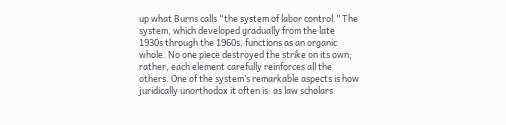up what Burns calls “the system of labor control.” The system, which developed gradually from the late 1930s through the 1960s, functions as an organic whole. No one piece destroyed the strike on its own; rather, each element carefully reinforces all the others. One of the system’s remarkable aspects is how juridically unorthodox it often is: as law scholars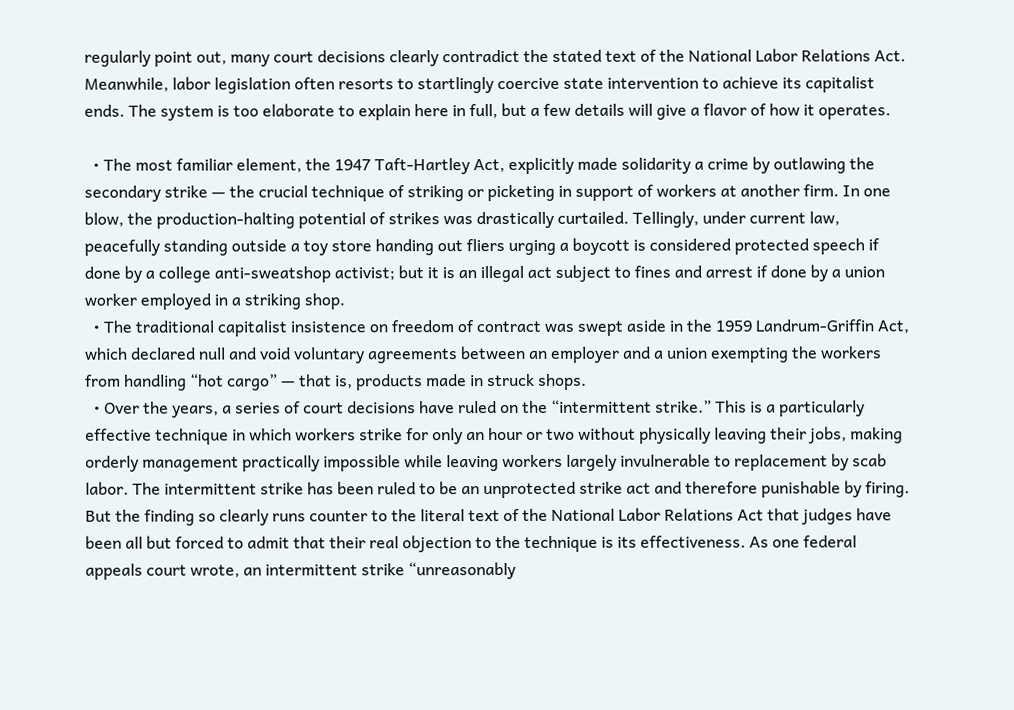regularly point out, many court decisions clearly contradict the stated text of the National Labor Relations Act. Meanwhile, labor legislation often resorts to startlingly coercive state intervention to achieve its capitalist ends. The system is too elaborate to explain here in full, but a few details will give a flavor of how it operates.

  • The most familiar element, the 1947 Taft-Hartley Act, explicitly made solidarity a crime by outlawing the secondary strike — the crucial technique of striking or picketing in support of workers at another firm. In one blow, the production-halting potential of strikes was drastically curtailed. Tellingly, under current law, peacefully standing outside a toy store handing out fliers urging a boycott is considered protected speech if done by a college anti-sweatshop activist; but it is an illegal act subject to fines and arrest if done by a union worker employed in a striking shop.
  • The traditional capitalist insistence on freedom of contract was swept aside in the 1959 Landrum-Griffin Act, which declared null and void voluntary agreements between an employer and a union exempting the workers from handling “hot cargo” — that is, products made in struck shops.
  • Over the years, a series of court decisions have ruled on the “intermittent strike.” This is a particularly effective technique in which workers strike for only an hour or two without physically leaving their jobs, making orderly management practically impossible while leaving workers largely invulnerable to replacement by scab labor. The intermittent strike has been ruled to be an unprotected strike act and therefore punishable by firing. But the finding so clearly runs counter to the literal text of the National Labor Relations Act that judges have been all but forced to admit that their real objection to the technique is its effectiveness. As one federal appeals court wrote, an intermittent strike “unreasonably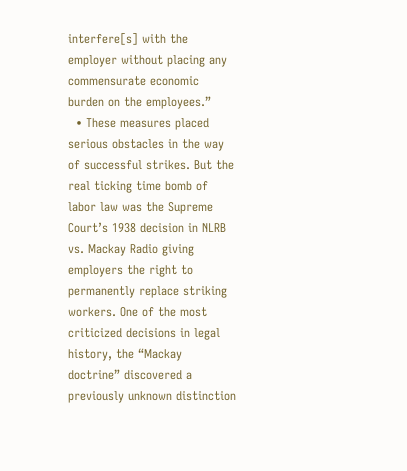interfere[s] with the employer without placing any commensurate economic burden on the employees.”
  • These measures placed serious obstacles in the way of successful strikes. But the real ticking time bomb of labor law was the Supreme Court’s 1938 decision in NLRB vs. Mackay Radio giving employers the right to permanently replace striking workers. One of the most criticized decisions in legal history, the “Mackay doctrine” discovered a previously unknown distinction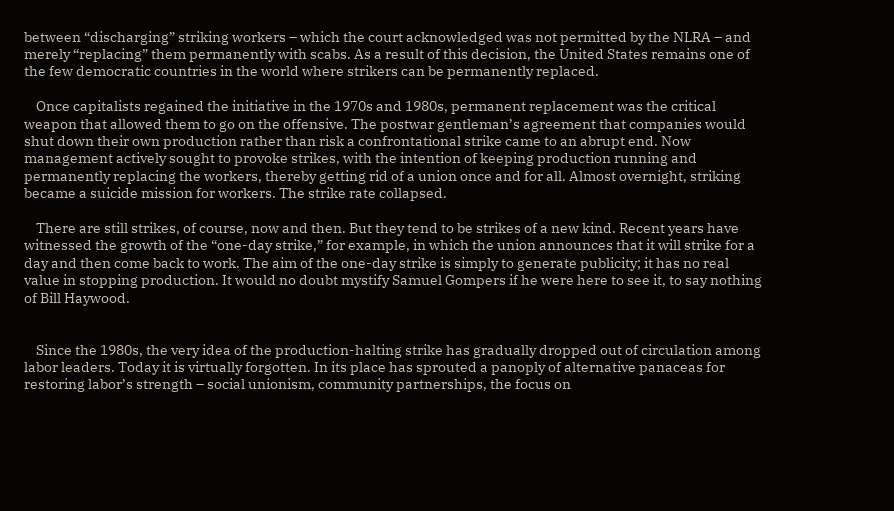between “discharging” striking workers – which the court acknowledged was not permitted by the NLRA – and merely “replacing” them permanently with scabs. As a result of this decision, the United States remains one of the few democratic countries in the world where strikers can be permanently replaced.

    Once capitalists regained the initiative in the 1970s and 1980s, permanent replacement was the critical weapon that allowed them to go on the offensive. The postwar gentleman’s agreement that companies would shut down their own production rather than risk a confrontational strike came to an abrupt end. Now management actively sought to provoke strikes, with the intention of keeping production running and permanently replacing the workers, thereby getting rid of a union once and for all. Almost overnight, striking became a suicide mission for workers. The strike rate collapsed.

    There are still strikes, of course, now and then. But they tend to be strikes of a new kind. Recent years have witnessed the growth of the “one-day strike,” for example, in which the union announces that it will strike for a day and then come back to work. The aim of the one-day strike is simply to generate publicity; it has no real value in stopping production. It would no doubt mystify Samuel Gompers if he were here to see it, to say nothing of Bill Haywood.


    Since the 1980s, the very idea of the production-halting strike has gradually dropped out of circulation among labor leaders. Today it is virtually forgotten. In its place has sprouted a panoply of alternative panaceas for restoring labor’s strength – social unionism, community partnerships, the focus on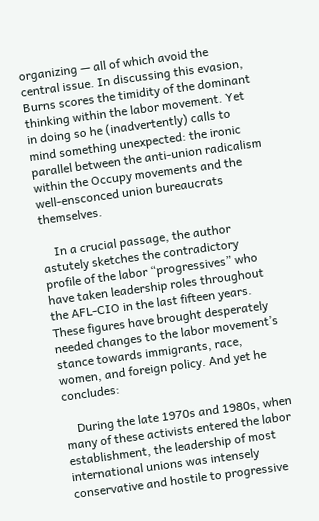organizing — all of which avoid the central issue. In discussing this evasion, Burns scores the timidity of the dominant thinking within the labor movement. Yet in doing so he (inadvertently) calls to mind something unexpected: the ironic parallel between the anti-union radicalism within the Occupy movements and the well-ensconced union bureaucrats themselves.

    In a crucial passage, the author astutely sketches the contradictory profile of the labor “progressives” who have taken leadership roles throughout the AFL-CIO in the last fifteen years. These figures have brought desperately needed changes to the labor movement’s stance towards immigrants, race, women, and foreign policy. And yet he concludes:

    During the late 1970s and 1980s, when many of these activists entered the labor establishment, the leadership of most international unions was intensely conservative and hostile to progressive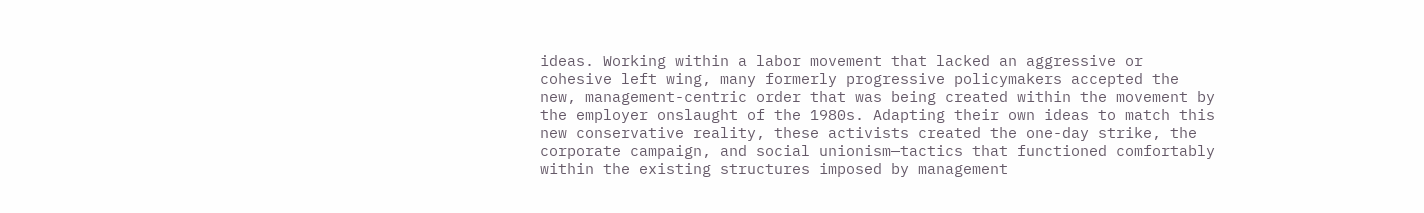ideas. Working within a labor movement that lacked an aggressive or cohesive left wing, many formerly progressive policymakers accepted the new, management-centric order that was being created within the movement by the employer onslaught of the 1980s. Adapting their own ideas to match this new conservative reality, these activists created the one-day strike, the corporate campaign, and social unionism—tactics that functioned comfortably within the existing structures imposed by management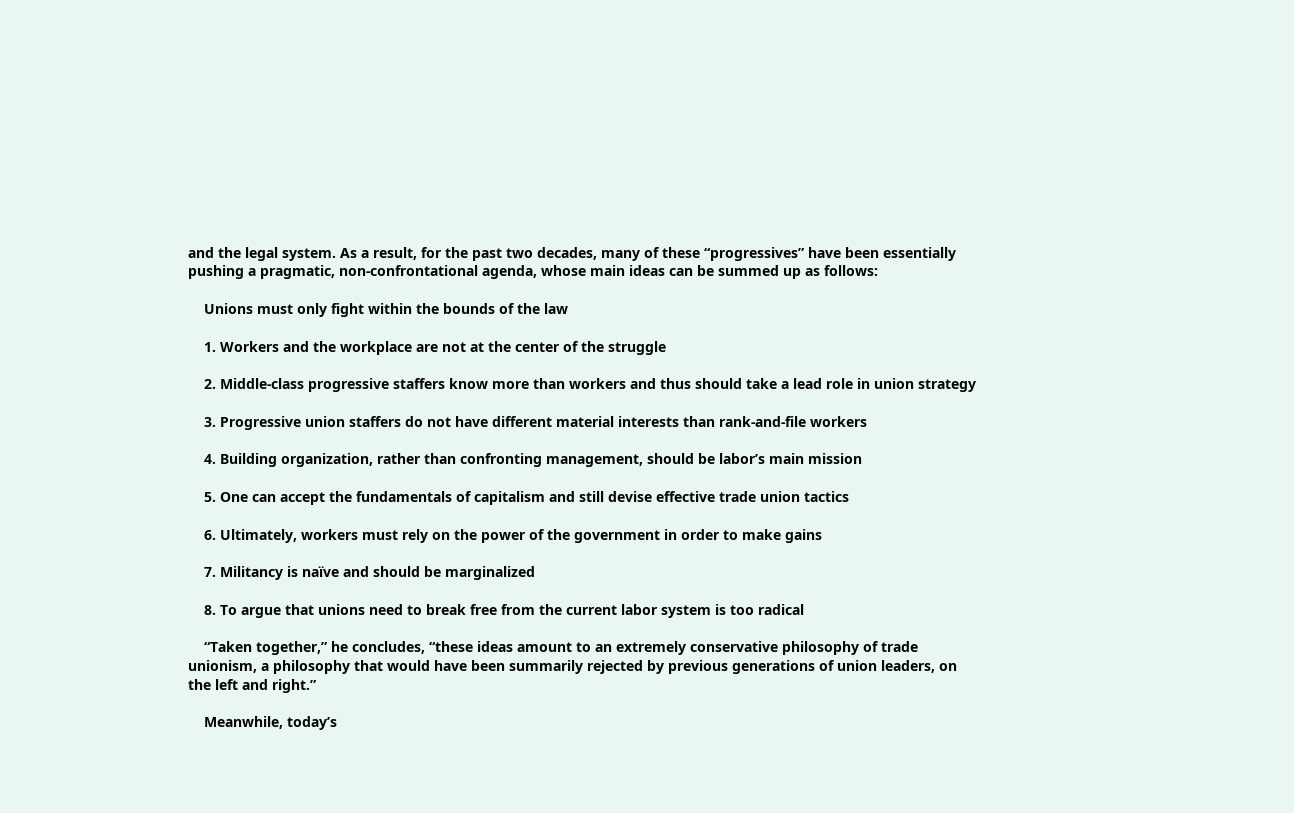and the legal system. As a result, for the past two decades, many of these “progressives” have been essentially pushing a pragmatic, non-confrontational agenda, whose main ideas can be summed up as follows:

    Unions must only fight within the bounds of the law

    1. Workers and the workplace are not at the center of the struggle

    2. Middle-class progressive staffers know more than workers and thus should take a lead role in union strategy

    3. Progressive union staffers do not have different material interests than rank-and-file workers

    4. Building organization, rather than confronting management, should be labor’s main mission

    5. One can accept the fundamentals of capitalism and still devise effective trade union tactics

    6. Ultimately, workers must rely on the power of the government in order to make gains

    7. Militancy is naïve and should be marginalized

    8. To argue that unions need to break free from the current labor system is too radical

    “Taken together,” he concludes, “these ideas amount to an extremely conservative philosophy of trade unionism, a philosophy that would have been summarily rejected by previous generations of union leaders, on the left and right.”

    Meanwhile, today’s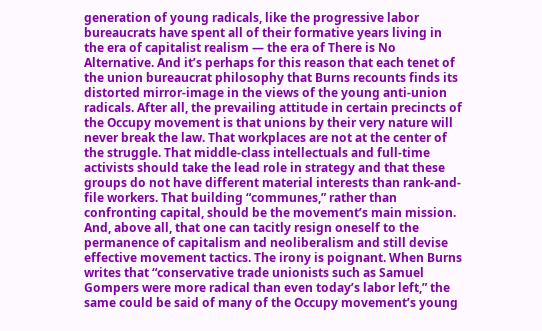generation of young radicals, like the progressive labor bureaucrats have spent all of their formative years living in the era of capitalist realism — the era of There is No Alternative. And it’s perhaps for this reason that each tenet of the union bureaucrat philosophy that Burns recounts finds its distorted mirror-image in the views of the young anti-union radicals. After all, the prevailing attitude in certain precincts of the Occupy movement is that unions by their very nature will never break the law. That workplaces are not at the center of the struggle. That middle-class intellectuals and full-time activists should take the lead role in strategy and that these groups do not have different material interests than rank-and-file workers. That building “communes,” rather than confronting capital, should be the movement’s main mission. And, above all, that one can tacitly resign oneself to the permanence of capitalism and neoliberalism and still devise effective movement tactics. The irony is poignant. When Burns writes that “conservative trade unionists such as Samuel Gompers were more radical than even today’s labor left,” the same could be said of many of the Occupy movement’s young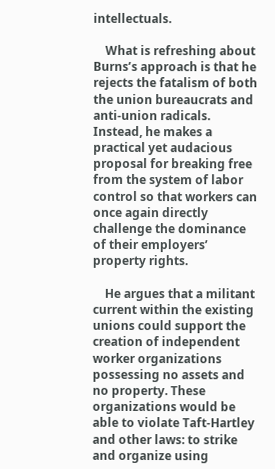intellectuals.

    What is refreshing about Burns’s approach is that he rejects the fatalism of both the union bureaucrats and anti-union radicals. Instead, he makes a practical yet audacious proposal for breaking free from the system of labor control so that workers can once again directly challenge the dominance of their employers’ property rights.

    He argues that a militant current within the existing unions could support the creation of independent worker organizations possessing no assets and no property. These organizations would be able to violate Taft-Hartley and other laws: to strike and organize using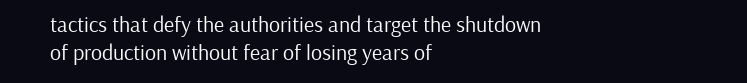tactics that defy the authorities and target the shutdown of production without fear of losing years of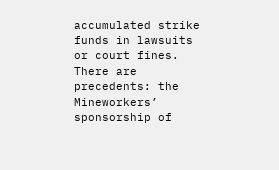accumulated strike funds in lawsuits or court fines. There are precedents: the Mineworkers’ sponsorship of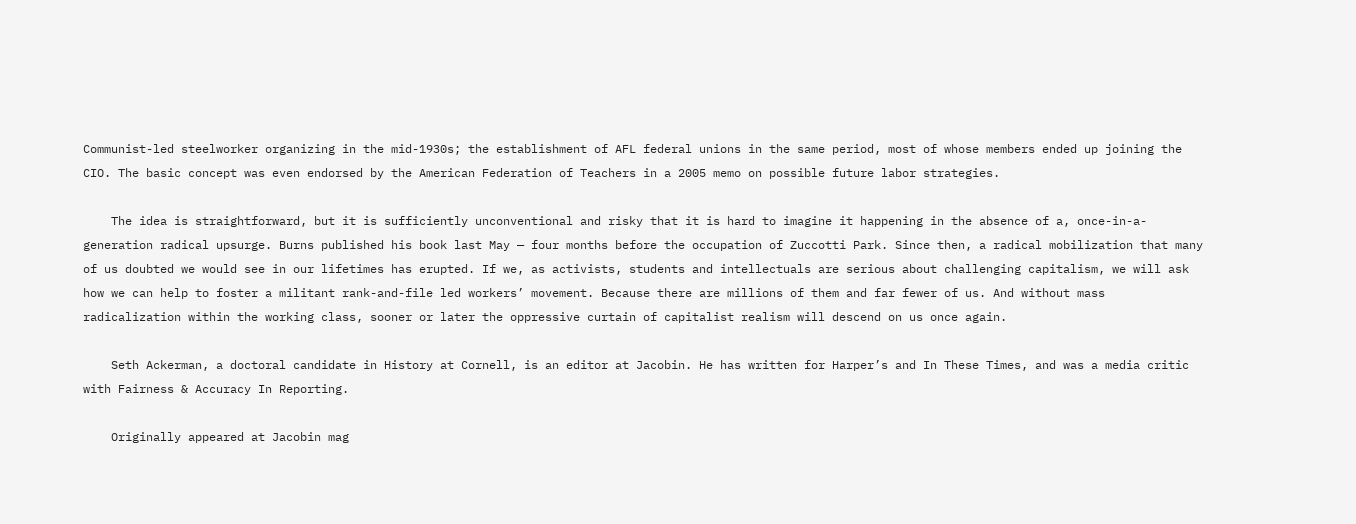Communist-led steelworker organizing in the mid-1930s; the establishment of AFL federal unions in the same period, most of whose members ended up joining the CIO. The basic concept was even endorsed by the American Federation of Teachers in a 2005 memo on possible future labor strategies.

    The idea is straightforward, but it is sufficiently unconventional and risky that it is hard to imagine it happening in the absence of a, once-in-a-generation radical upsurge. Burns published his book last May — four months before the occupation of Zuccotti Park. Since then, a radical mobilization that many of us doubted we would see in our lifetimes has erupted. If we, as activists, students and intellectuals are serious about challenging capitalism, we will ask how we can help to foster a militant rank-and-file led workers’ movement. Because there are millions of them and far fewer of us. And without mass radicalization within the working class, sooner or later the oppressive curtain of capitalist realism will descend on us once again.

    Seth Ackerman, a doctoral candidate in History at Cornell, is an editor at Jacobin. He has written for Harper’s and In These Times, and was a media critic with Fairness & Accuracy In Reporting.

    Originally appeared at Jacobin mag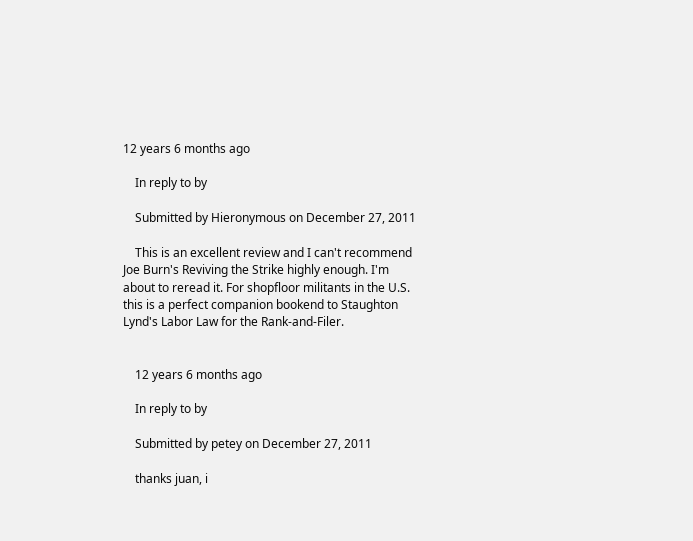12 years 6 months ago

    In reply to by

    Submitted by Hieronymous on December 27, 2011

    This is an excellent review and I can't recommend Joe Burn's Reviving the Strike highly enough. I'm about to reread it. For shopfloor militants in the U.S. this is a perfect companion bookend to Staughton Lynd's Labor Law for the Rank-and-Filer.


    12 years 6 months ago

    In reply to by

    Submitted by petey on December 27, 2011

    thanks juan, i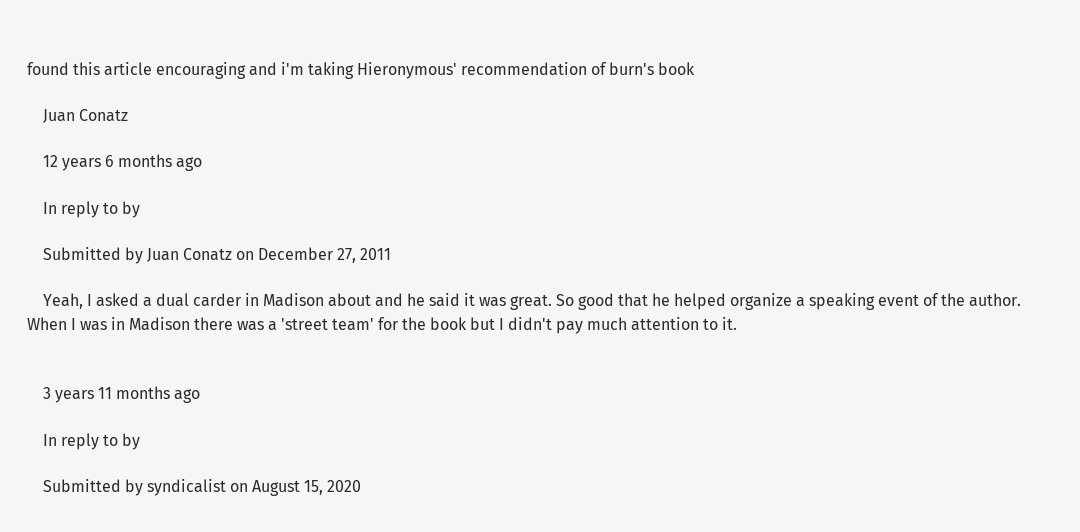found this article encouraging and i'm taking Hieronymous' recommendation of burn's book

    Juan Conatz

    12 years 6 months ago

    In reply to by

    Submitted by Juan Conatz on December 27, 2011

    Yeah, I asked a dual carder in Madison about and he said it was great. So good that he helped organize a speaking event of the author. When I was in Madison there was a 'street team' for the book but I didn't pay much attention to it.


    3 years 11 months ago

    In reply to by

    Submitted by syndicalist on August 15, 2020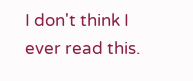I don't think I ever read this.